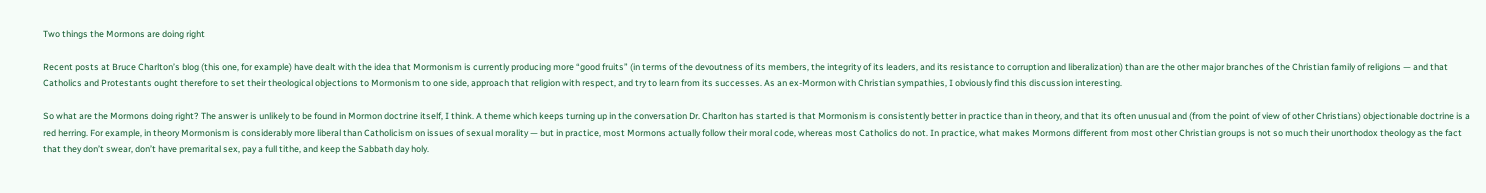Two things the Mormons are doing right

Recent posts at Bruce Charlton’s blog (this one, for example) have dealt with the idea that Mormonism is currently producing more “good fruits” (in terms of the devoutness of its members, the integrity of its leaders, and its resistance to corruption and liberalization) than are the other major branches of the Christian family of religions — and that Catholics and Protestants ought therefore to set their theological objections to Mormonism to one side, approach that religion with respect, and try to learn from its successes. As an ex-Mormon with Christian sympathies, I obviously find this discussion interesting.

So what are the Mormons doing right? The answer is unlikely to be found in Mormon doctrine itself, I think. A theme which keeps turning up in the conversation Dr. Charlton has started is that Mormonism is consistently better in practice than in theory, and that its often unusual and (from the point of view of other Christians) objectionable doctrine is a red herring. For example, in theory Mormonism is considerably more liberal than Catholicism on issues of sexual morality — but in practice, most Mormons actually follow their moral code, whereas most Catholics do not. In practice, what makes Mormons different from most other Christian groups is not so much their unorthodox theology as the fact that they don’t swear, don’t have premarital sex, pay a full tithe, and keep the Sabbath day holy.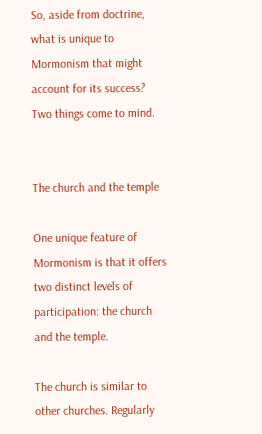So, aside from doctrine, what is unique to Mormonism that might account for its success? Two things come to mind.


The church and the temple

One unique feature of Mormonism is that it offers two distinct levels of participation: the church and the temple.

The church is similar to other churches. Regularly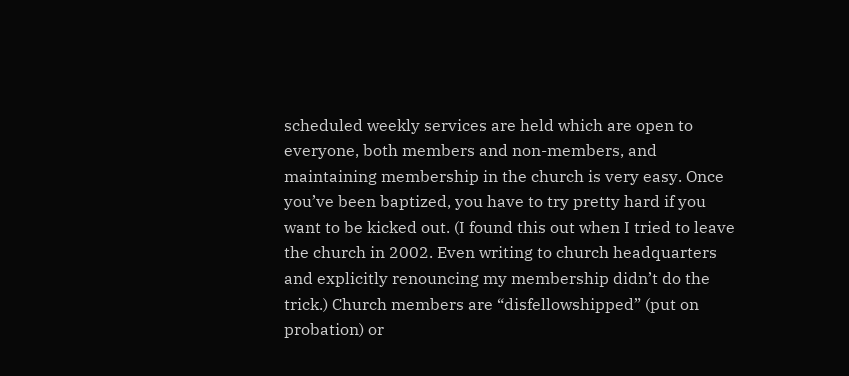scheduled weekly services are held which are open to everyone, both members and non-members, and maintaining membership in the church is very easy. Once you’ve been baptized, you have to try pretty hard if you want to be kicked out. (I found this out when I tried to leave the church in 2002. Even writing to church headquarters and explicitly renouncing my membership didn’t do the trick.) Church members are “disfellowshipped” (put on probation) or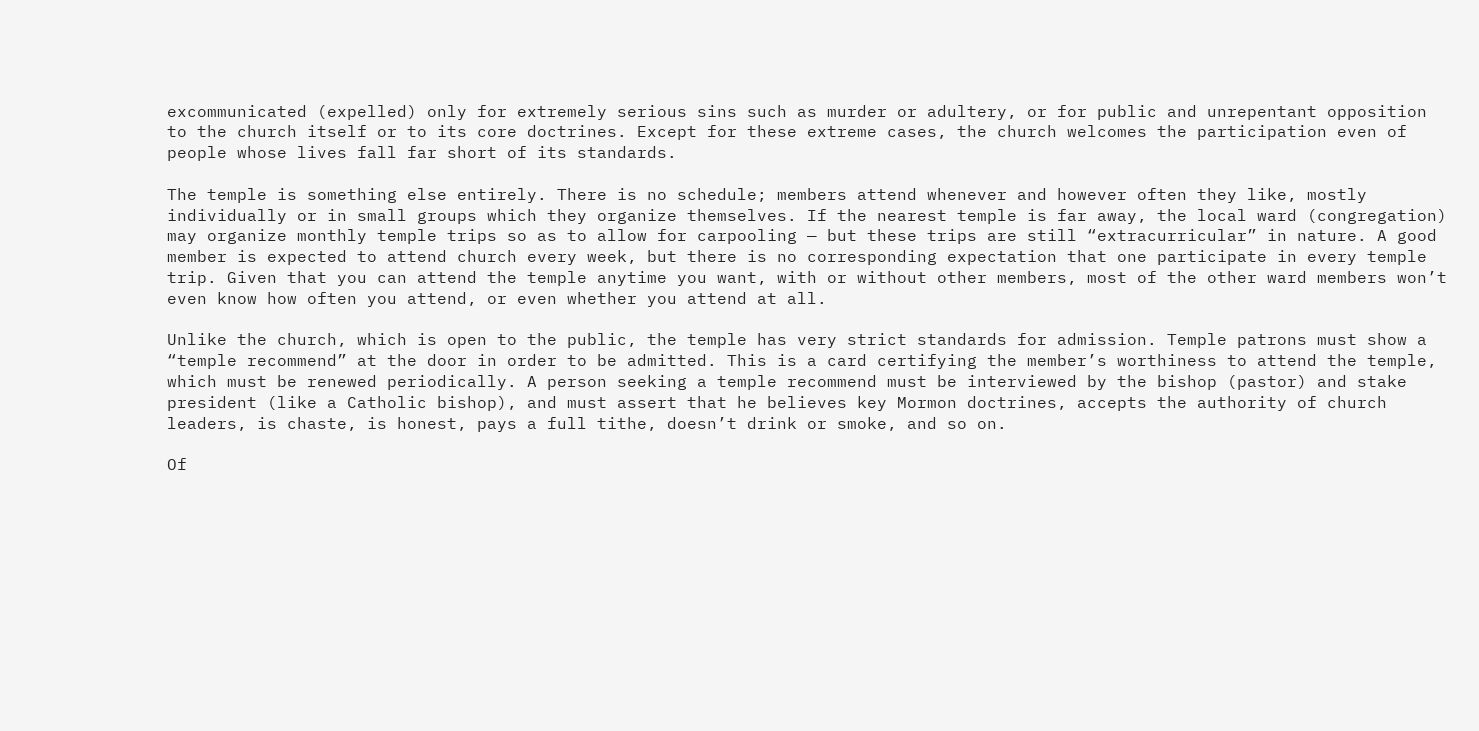excommunicated (expelled) only for extremely serious sins such as murder or adultery, or for public and unrepentant opposition to the church itself or to its core doctrines. Except for these extreme cases, the church welcomes the participation even of people whose lives fall far short of its standards.

The temple is something else entirely. There is no schedule; members attend whenever and however often they like, mostly individually or in small groups which they organize themselves. If the nearest temple is far away, the local ward (congregation) may organize monthly temple trips so as to allow for carpooling — but these trips are still “extracurricular” in nature. A good member is expected to attend church every week, but there is no corresponding expectation that one participate in every temple trip. Given that you can attend the temple anytime you want, with or without other members, most of the other ward members won’t even know how often you attend, or even whether you attend at all.

Unlike the church, which is open to the public, the temple has very strict standards for admission. Temple patrons must show a “temple recommend” at the door in order to be admitted. This is a card certifying the member’s worthiness to attend the temple, which must be renewed periodically. A person seeking a temple recommend must be interviewed by the bishop (pastor) and stake president (like a Catholic bishop), and must assert that he believes key Mormon doctrines, accepts the authority of church leaders, is chaste, is honest, pays a full tithe, doesn’t drink or smoke, and so on.

Of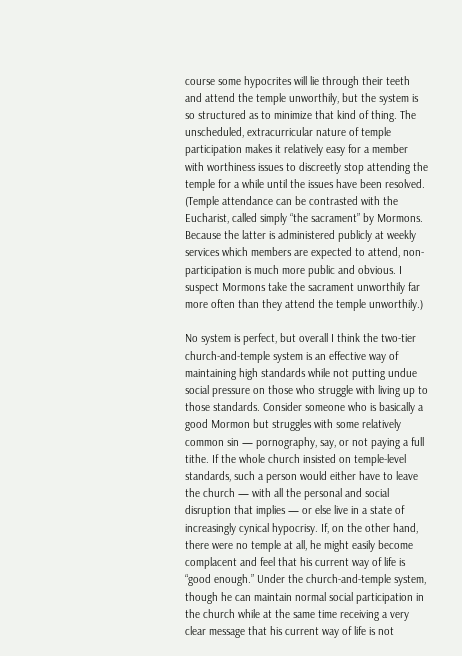course some hypocrites will lie through their teeth and attend the temple unworthily, but the system is so structured as to minimize that kind of thing. The unscheduled, extracurricular nature of temple participation makes it relatively easy for a member with worthiness issues to discreetly stop attending the temple for a while until the issues have been resolved. (Temple attendance can be contrasted with the Eucharist, called simply “the sacrament” by Mormons. Because the latter is administered publicly at weekly services which members are expected to attend, non-participation is much more public and obvious. I suspect Mormons take the sacrament unworthily far more often than they attend the temple unworthily.)

No system is perfect, but overall I think the two-tier church-and-temple system is an effective way of maintaining high standards while not putting undue social pressure on those who struggle with living up to those standards. Consider someone who is basically a good Mormon but struggles with some relatively common sin — pornography, say, or not paying a full tithe. If the whole church insisted on temple-level standards, such a person would either have to leave the church — with all the personal and social disruption that implies — or else live in a state of increasingly cynical hypocrisy. If, on the other hand, there were no temple at all, he might easily become complacent and feel that his current way of life is “good enough.” Under the church-and-temple system, though he can maintain normal social participation in the church while at the same time receiving a very clear message that his current way of life is not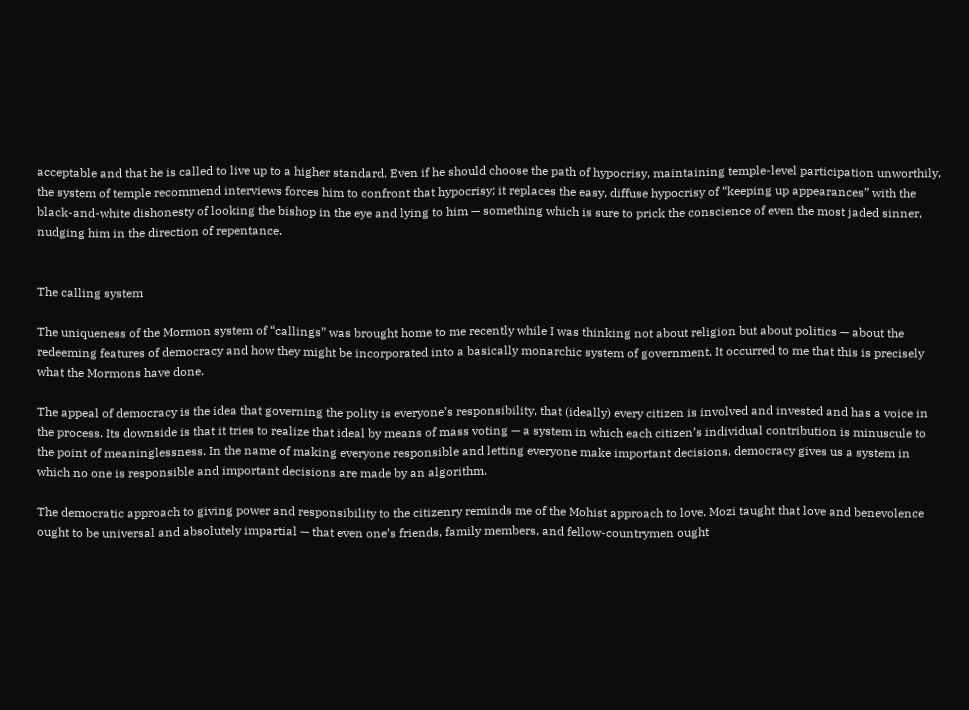acceptable and that he is called to live up to a higher standard. Even if he should choose the path of hypocrisy, maintaining temple-level participation unworthily, the system of temple recommend interviews forces him to confront that hypocrisy; it replaces the easy, diffuse hypocrisy of “keeping up appearances” with the black-and-white dishonesty of looking the bishop in the eye and lying to him — something which is sure to prick the conscience of even the most jaded sinner, nudging him in the direction of repentance.


The calling system

The uniqueness of the Mormon system of “callings” was brought home to me recently while I was thinking not about religion but about politics — about the redeeming features of democracy and how they might be incorporated into a basically monarchic system of government. It occurred to me that this is precisely what the Mormons have done.

The appeal of democracy is the idea that governing the polity is everyone’s responsibility, that (ideally) every citizen is involved and invested and has a voice in the process. Its downside is that it tries to realize that ideal by means of mass voting — a system in which each citizen’s individual contribution is minuscule to the point of meaninglessness. In the name of making everyone responsible and letting everyone make important decisions, democracy gives us a system in which no one is responsible and important decisions are made by an algorithm.

The democratic approach to giving power and responsibility to the citizenry reminds me of the Mohist approach to love. Mozi taught that love and benevolence ought to be universal and absolutely impartial — that even one’s friends, family members, and fellow-countrymen ought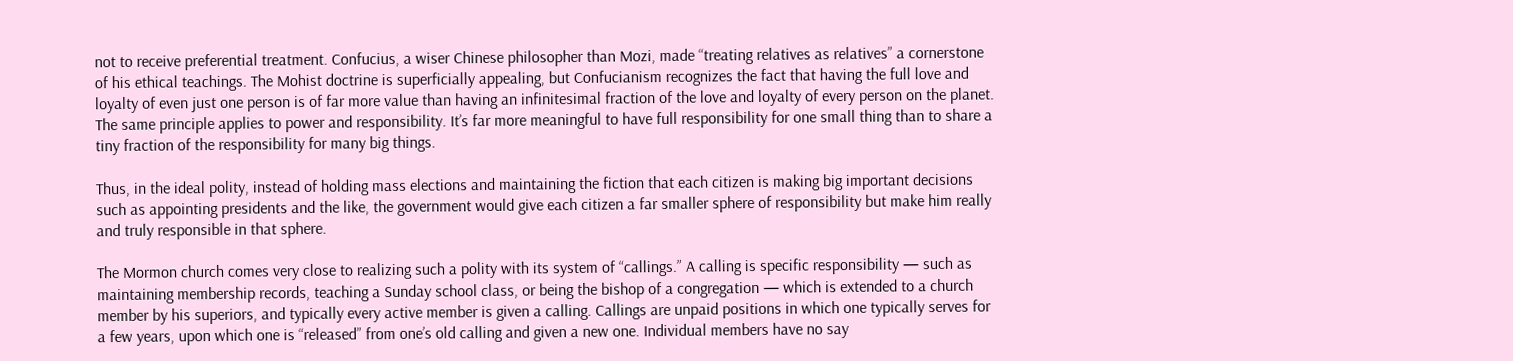not to receive preferential treatment. Confucius, a wiser Chinese philosopher than Mozi, made “treating relatives as relatives” a cornerstone of his ethical teachings. The Mohist doctrine is superficially appealing, but Confucianism recognizes the fact that having the full love and loyalty of even just one person is of far more value than having an infinitesimal fraction of the love and loyalty of every person on the planet. The same principle applies to power and responsibility. It’s far more meaningful to have full responsibility for one small thing than to share a tiny fraction of the responsibility for many big things.

Thus, in the ideal polity, instead of holding mass elections and maintaining the fiction that each citizen is making big important decisions such as appointing presidents and the like, the government would give each citizen a far smaller sphere of responsibility but make him really and truly responsible in that sphere.

The Mormon church comes very close to realizing such a polity with its system of “callings.” A calling is specific responsibility — such as maintaining membership records, teaching a Sunday school class, or being the bishop of a congregation — which is extended to a church member by his superiors, and typically every active member is given a calling. Callings are unpaid positions in which one typically serves for a few years, upon which one is “released” from one’s old calling and given a new one. Individual members have no say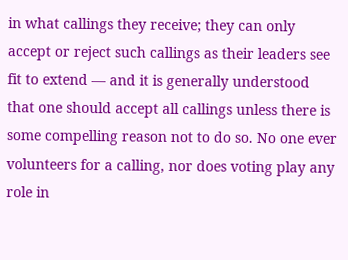in what callings they receive; they can only accept or reject such callings as their leaders see fit to extend — and it is generally understood that one should accept all callings unless there is some compelling reason not to do so. No one ever volunteers for a calling, nor does voting play any role in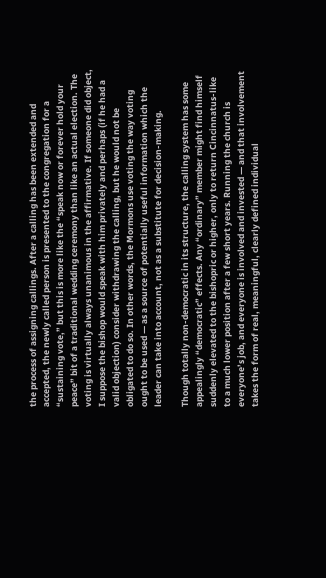the process of assigning callings. After a calling has been extended and accepted, the newly called person is presented to the congregation for a “sustaining vote,” but this is more like the “speak now or forever hold your peace” bit of a traditional wedding ceremony than like an actual election. The voting is virtually always unanimous in the affirmative. If someone did object, I suppose the bishop would speak with him privately and perhaps (if he had a valid objection) consider withdrawing the calling, but he would not be obligated to do so. In other words, the Mormons use voting the way voting ought to be used — as a source of potentially useful information which the leader can take into account, not as a substitute for decision-making.

Though totally non-democratic in its structure, the calling system has some appealingly “democratic” effects. Any “ordinary” member might find himself suddenly elevated to the bishopric or higher, only to return Cincinnatus-like to a much lower position after a few short years. Running the church is everyone’s job, and everyone is involved and invested — and that involvement takes the form of real, meaningful, clearly defined individual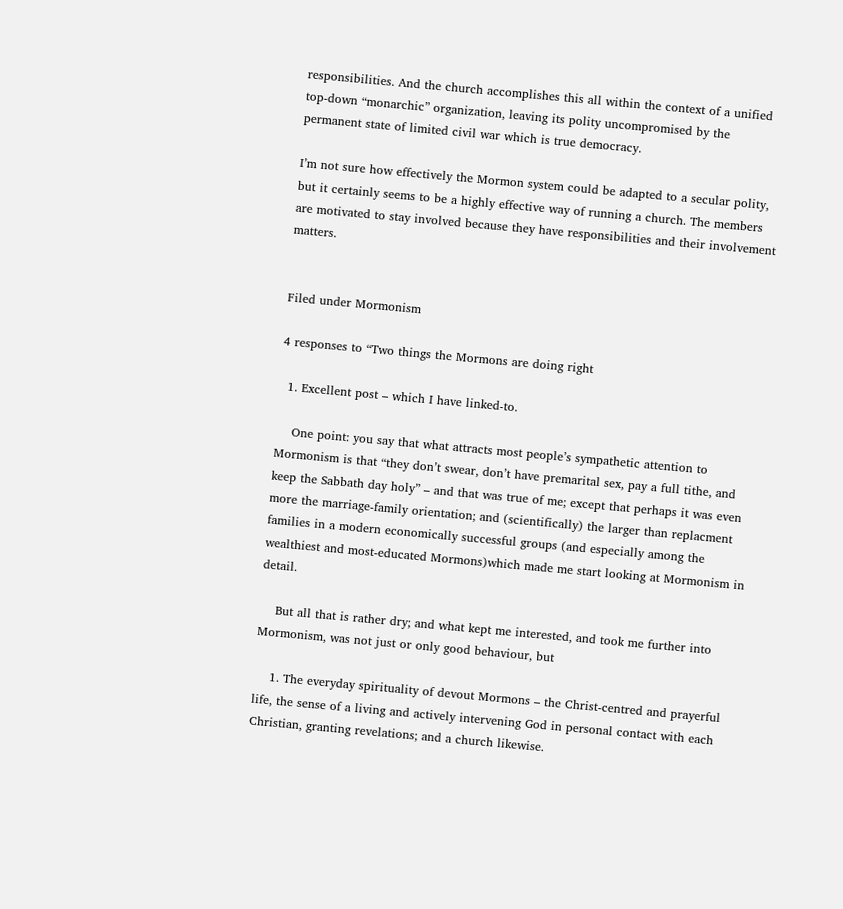responsibilities. And the church accomplishes this all within the context of a unified top-down “monarchic” organization, leaving its polity uncompromised by the permanent state of limited civil war which is true democracy.

I’m not sure how effectively the Mormon system could be adapted to a secular polity, but it certainly seems to be a highly effective way of running a church. The members are motivated to stay involved because they have responsibilities and their involvement matters.


Filed under Mormonism

4 responses to “Two things the Mormons are doing right

  1. Excellent post – which I have linked-to.

    One point: you say that what attracts most people’s sympathetic attention to Mormonism is that “they don’t swear, don’t have premarital sex, pay a full tithe, and keep the Sabbath day holy” – and that was true of me; except that perhaps it was even more the marriage-family orientation; and (scientifically) the larger than replacment families in a modern economically successful groups (and especially among the wealthiest and most-educated Mormons)which made me start looking at Mormonism in detail.

    But all that is rather dry; and what kept me interested, and took me further into Mormonism, was not just or only good behaviour, but

    1. The everyday spirituality of devout Mormons – the Christ-centred and prayerful life, the sense of a living and actively intervening God in personal contact with each Christian, granting revelations; and a church likewise.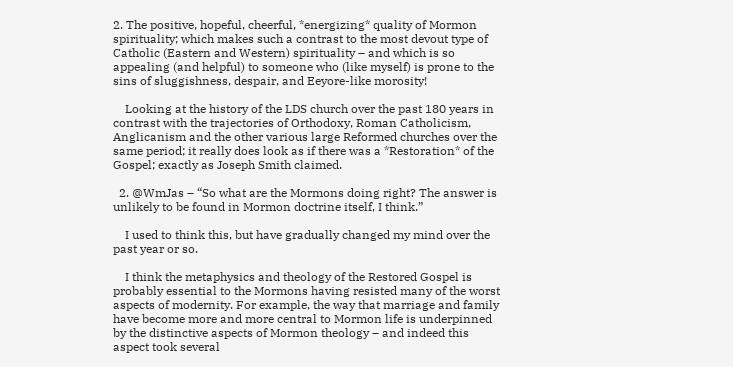2. The positive, hopeful, cheerful, *energizing* quality of Mormon spirituality; which makes such a contrast to the most devout type of Catholic (Eastern and Western) spirituality – and which is so appealing (and helpful) to someone who (like myself) is prone to the sins of sluggishness, despair, and Eeyore-like morosity!

    Looking at the history of the LDS church over the past 180 years in contrast with the trajectories of Orthodoxy, Roman Catholicism, Anglicanism and the other various large Reformed churches over the same period; it really does look as if there was a *Restoration* of the Gospel; exactly as Joseph Smith claimed.

  2. @WmJas – “So what are the Mormons doing right? The answer is unlikely to be found in Mormon doctrine itself, I think.”

    I used to think this, but have gradually changed my mind over the past year or so.

    I think the metaphysics and theology of the Restored Gospel is probably essential to the Mormons having resisted many of the worst aspects of modernity. For example, the way that marriage and family have become more and more central to Mormon life is underpinned by the distinctive aspects of Mormon theology – and indeed this aspect took several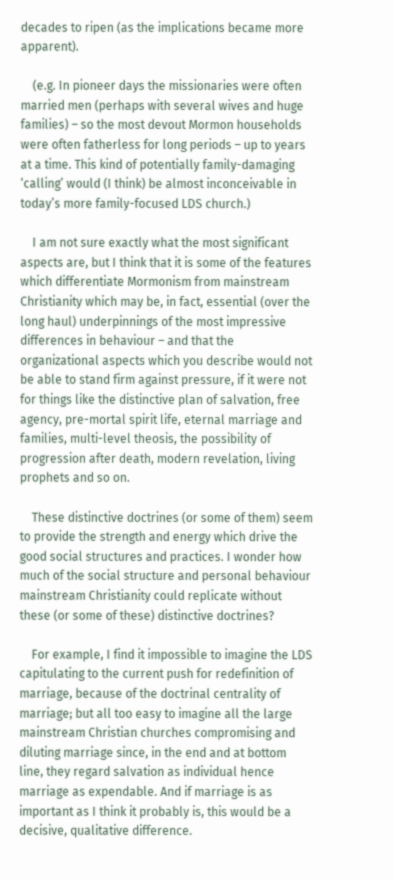decades to ripen (as the implications became more apparent).

    (e.g. In pioneer days the missionaries were often married men (perhaps with several wives and huge families) – so the most devout Mormon households were often fatherless for long periods – up to years at a time. This kind of potentially family-damaging ‘calling’ would (I think) be almost inconceivable in today’s more family-focused LDS church.)

    I am not sure exactly what the most significant aspects are, but I think that it is some of the features which differentiate Mormonism from mainstream Christianity which may be, in fact, essential (over the long haul) underpinnings of the most impressive differences in behaviour – and that the organizational aspects which you describe would not be able to stand firm against pressure, if it were not for things like the distinctive plan of salvation, free agency, pre-mortal spirit life, eternal marriage and families, multi-level theosis, the possibility of progression after death, modern revelation, living prophets and so on.

    These distinctive doctrines (or some of them) seem to provide the strength and energy which drive the good social structures and practices. I wonder how much of the social structure and personal behaviour mainstream Christianity could replicate without these (or some of these) distinctive doctrines?

    For example, I find it impossible to imagine the LDS capitulating to the current push for redefinition of marriage, because of the doctrinal centrality of marriage; but all too easy to imagine all the large mainstream Christian churches compromising and diluting marriage since, in the end and at bottom line, they regard salvation as individual hence marriage as expendable. And if marriage is as important as I think it probably is, this would be a decisive, qualitative difference.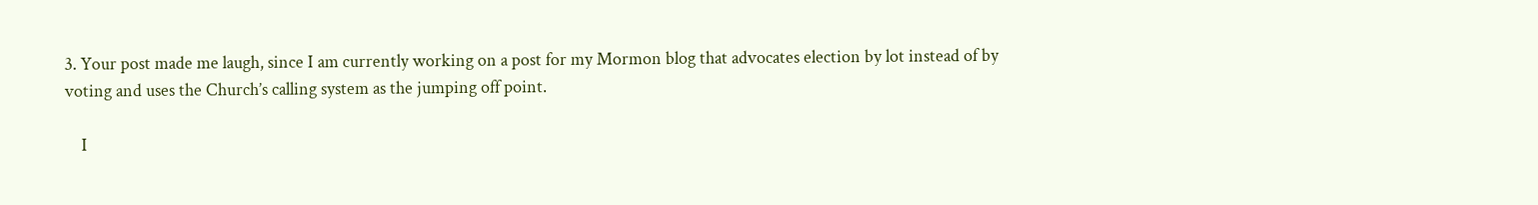3. Your post made me laugh, since I am currently working on a post for my Mormon blog that advocates election by lot instead of by voting and uses the Church’s calling system as the jumping off point.

    I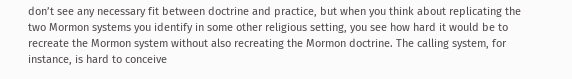don’t see any necessary fit between doctrine and practice, but when you think about replicating the two Mormon systems you identify in some other religious setting, you see how hard it would be to recreate the Mormon system without also recreating the Mormon doctrine. The calling system, for instance, is hard to conceive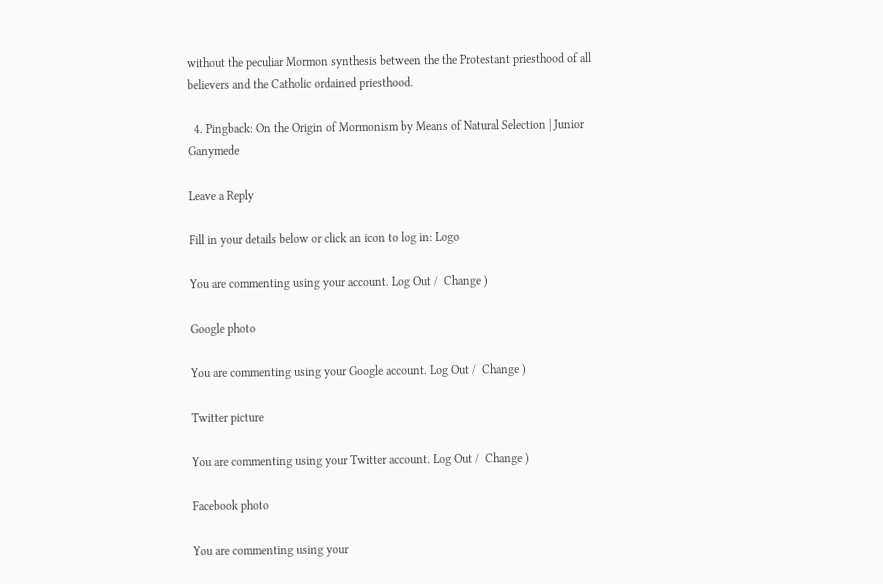without the peculiar Mormon synthesis between the the Protestant priesthood of all believers and the Catholic ordained priesthood.

  4. Pingback: On the Origin of Mormonism by Means of Natural Selection | Junior Ganymede

Leave a Reply

Fill in your details below or click an icon to log in: Logo

You are commenting using your account. Log Out /  Change )

Google photo

You are commenting using your Google account. Log Out /  Change )

Twitter picture

You are commenting using your Twitter account. Log Out /  Change )

Facebook photo

You are commenting using your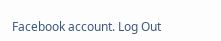Facebook account. Log Out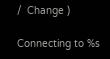/  Change )

Connecting to %s